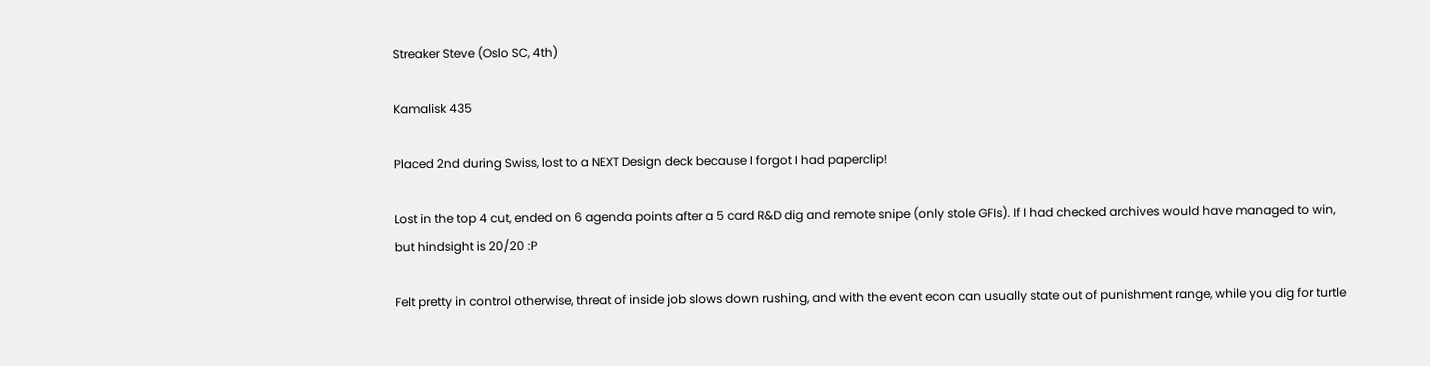Streaker Steve (Oslo SC, 4th)

Kamalisk 435

Placed 2nd during Swiss, lost to a NEXT Design deck because I forgot I had paperclip!

Lost in the top 4 cut, ended on 6 agenda points after a 5 card R&D dig and remote snipe (only stole GFIs). If I had checked archives would have managed to win, but hindsight is 20/20 :P

Felt pretty in control otherwise, threat of inside job slows down rushing, and with the event econ can usually state out of punishment range, while you dig for turtle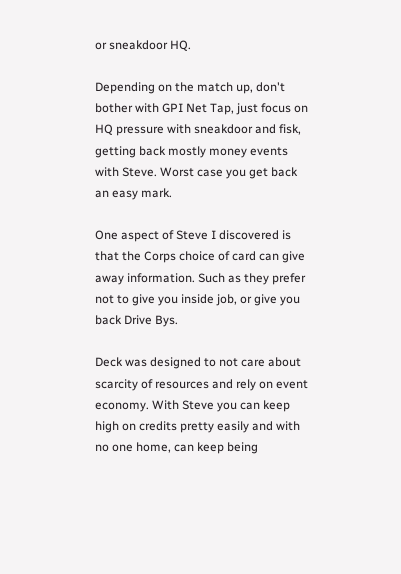or sneakdoor HQ.

Depending on the match up, don't bother with GPI Net Tap, just focus on HQ pressure with sneakdoor and fisk, getting back mostly money events with Steve. Worst case you get back an easy mark.

One aspect of Steve I discovered is that the Corps choice of card can give away information. Such as they prefer not to give you inside job, or give you back Drive Bys.

Deck was designed to not care about scarcity of resources and rely on event economy. With Steve you can keep high on credits pretty easily and with no one home, can keep being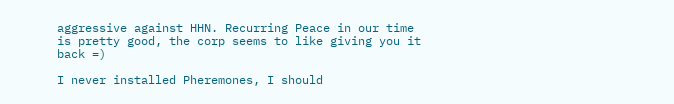aggressive against HHN. Recurring Peace in our time is pretty good, the corp seems to like giving you it back =)

I never installed Pheremones, I should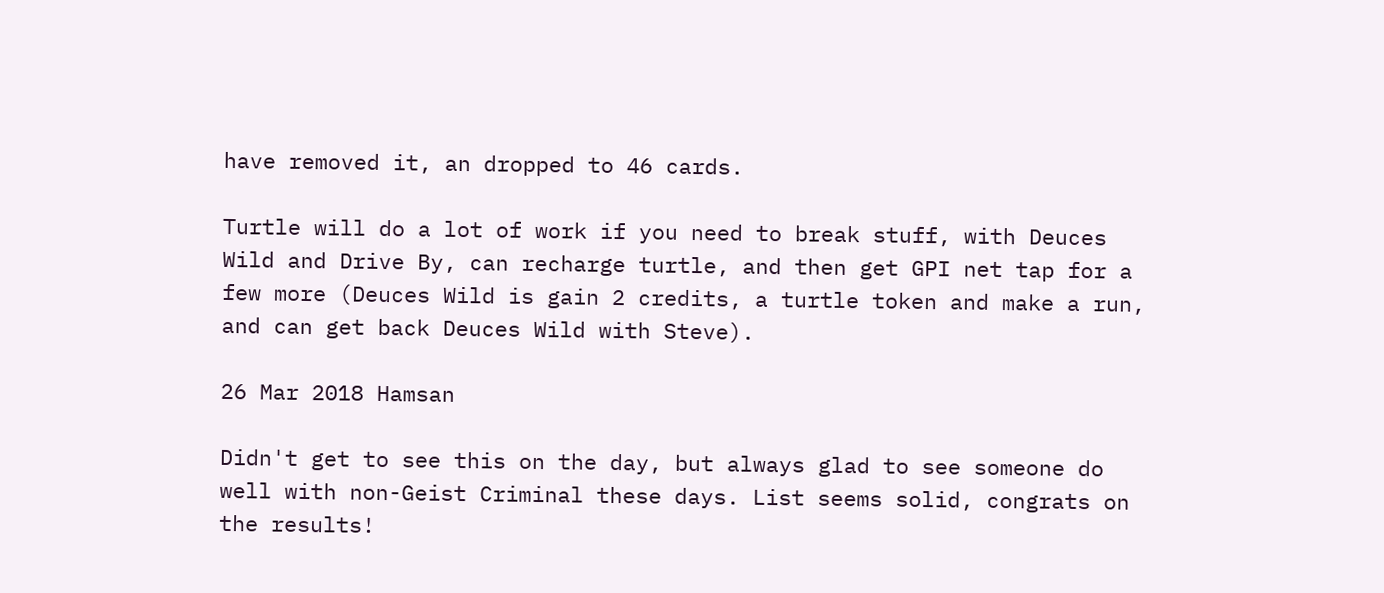have removed it, an dropped to 46 cards.

Turtle will do a lot of work if you need to break stuff, with Deuces Wild and Drive By, can recharge turtle, and then get GPI net tap for a few more (Deuces Wild is gain 2 credits, a turtle token and make a run, and can get back Deuces Wild with Steve).

26 Mar 2018 Hamsan

Didn't get to see this on the day, but always glad to see someone do well with non-Geist Criminal these days. List seems solid, congrats on the results!